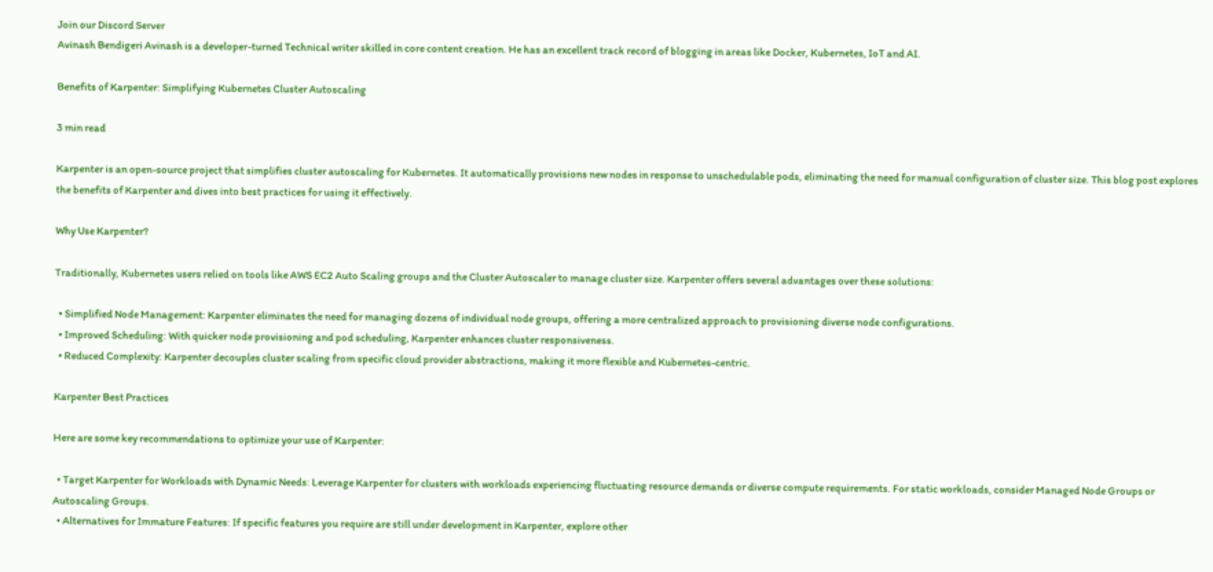Join our Discord Server
Avinash Bendigeri Avinash is a developer-turned Technical writer skilled in core content creation. He has an excellent track record of blogging in areas like Docker, Kubernetes, IoT and AI.

Benefits of Karpenter: Simplifying Kubernetes Cluster Autoscaling

3 min read

Karpenter is an open-source project that simplifies cluster autoscaling for Kubernetes. It automatically provisions new nodes in response to unschedulable pods, eliminating the need for manual configuration of cluster size. This blog post explores the benefits of Karpenter and dives into best practices for using it effectively.

Why Use Karpenter?

Traditionally, Kubernetes users relied on tools like AWS EC2 Auto Scaling groups and the Cluster Autoscaler to manage cluster size. Karpenter offers several advantages over these solutions:

  • Simplified Node Management: Karpenter eliminates the need for managing dozens of individual node groups, offering a more centralized approach to provisioning diverse node configurations.
  • Improved Scheduling: With quicker node provisioning and pod scheduling, Karpenter enhances cluster responsiveness.
  • Reduced Complexity: Karpenter decouples cluster scaling from specific cloud provider abstractions, making it more flexible and Kubernetes-centric.

Karpenter Best Practices

Here are some key recommendations to optimize your use of Karpenter:

  • Target Karpenter for Workloads with Dynamic Needs: Leverage Karpenter for clusters with workloads experiencing fluctuating resource demands or diverse compute requirements. For static workloads, consider Managed Node Groups or Autoscaling Groups.
  • Alternatives for Immature Features: If specific features you require are still under development in Karpenter, explore other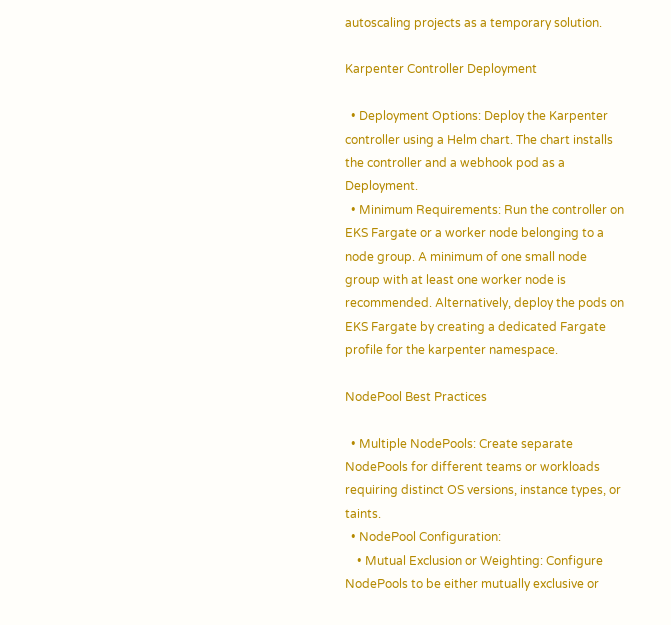autoscaling projects as a temporary solution.

Karpenter Controller Deployment

  • Deployment Options: Deploy the Karpenter controller using a Helm chart. The chart installs the controller and a webhook pod as a Deployment.
  • Minimum Requirements: Run the controller on EKS Fargate or a worker node belonging to a node group. A minimum of one small node group with at least one worker node is recommended. Alternatively, deploy the pods on EKS Fargate by creating a dedicated Fargate profile for the karpenter namespace.

NodePool Best Practices

  • Multiple NodePools: Create separate NodePools for different teams or workloads requiring distinct OS versions, instance types, or taints.
  • NodePool Configuration:
    • Mutual Exclusion or Weighting: Configure NodePools to be either mutually exclusive or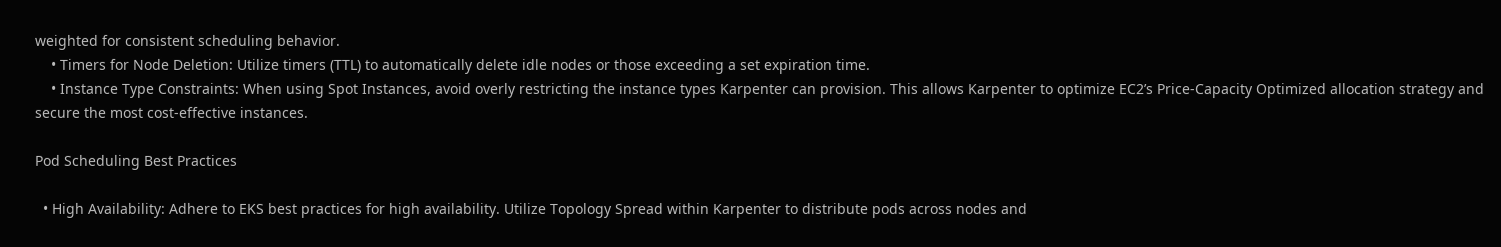weighted for consistent scheduling behavior.
    • Timers for Node Deletion: Utilize timers (TTL) to automatically delete idle nodes or those exceeding a set expiration time.
    • Instance Type Constraints: When using Spot Instances, avoid overly restricting the instance types Karpenter can provision. This allows Karpenter to optimize EC2’s Price-Capacity Optimized allocation strategy and secure the most cost-effective instances.

Pod Scheduling Best Practices

  • High Availability: Adhere to EKS best practices for high availability. Utilize Topology Spread within Karpenter to distribute pods across nodes and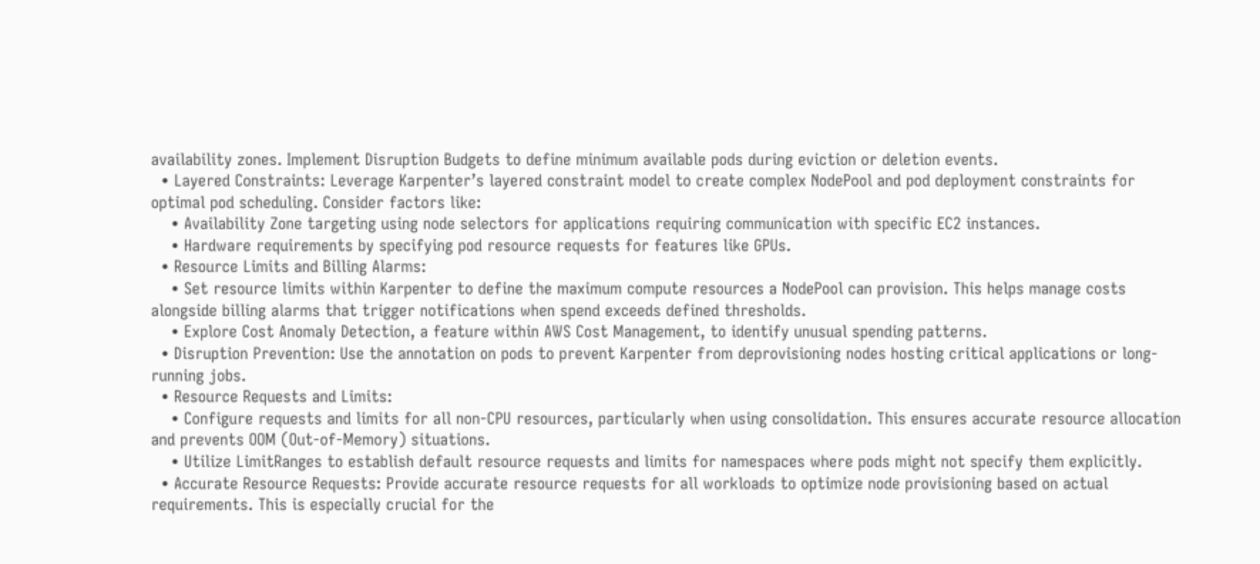availability zones. Implement Disruption Budgets to define minimum available pods during eviction or deletion events.
  • Layered Constraints: Leverage Karpenter’s layered constraint model to create complex NodePool and pod deployment constraints for optimal pod scheduling. Consider factors like:
    • Availability Zone targeting using node selectors for applications requiring communication with specific EC2 instances.
    • Hardware requirements by specifying pod resource requests for features like GPUs.
  • Resource Limits and Billing Alarms:
    • Set resource limits within Karpenter to define the maximum compute resources a NodePool can provision. This helps manage costs alongside billing alarms that trigger notifications when spend exceeds defined thresholds.
    • Explore Cost Anomaly Detection, a feature within AWS Cost Management, to identify unusual spending patterns.
  • Disruption Prevention: Use the annotation on pods to prevent Karpenter from deprovisioning nodes hosting critical applications or long-running jobs.
  • Resource Requests and Limits:
    • Configure requests and limits for all non-CPU resources, particularly when using consolidation. This ensures accurate resource allocation and prevents OOM (Out-of-Memory) situations.
    • Utilize LimitRanges to establish default resource requests and limits for namespaces where pods might not specify them explicitly.
  • Accurate Resource Requests: Provide accurate resource requests for all workloads to optimize node provisioning based on actual requirements. This is especially crucial for the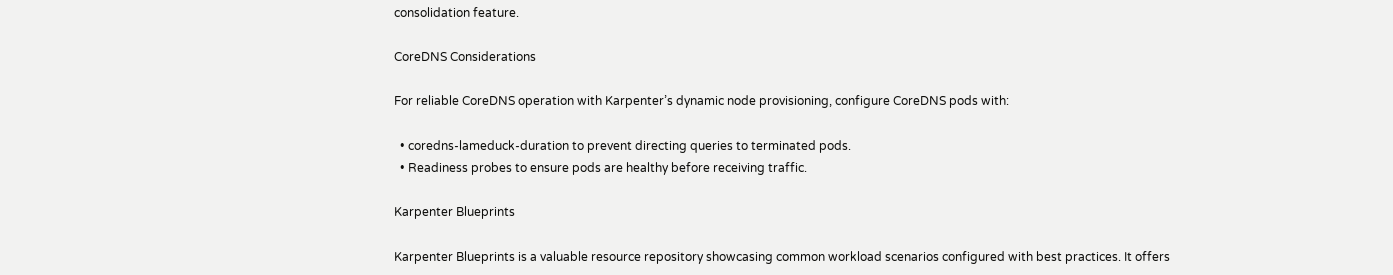consolidation feature.

CoreDNS Considerations

For reliable CoreDNS operation with Karpenter’s dynamic node provisioning, configure CoreDNS pods with:

  • coredns-lameduck-duration to prevent directing queries to terminated pods.
  • Readiness probes to ensure pods are healthy before receiving traffic.

Karpenter Blueprints

Karpenter Blueprints is a valuable resource repository showcasing common workload scenarios configured with best practices. It offers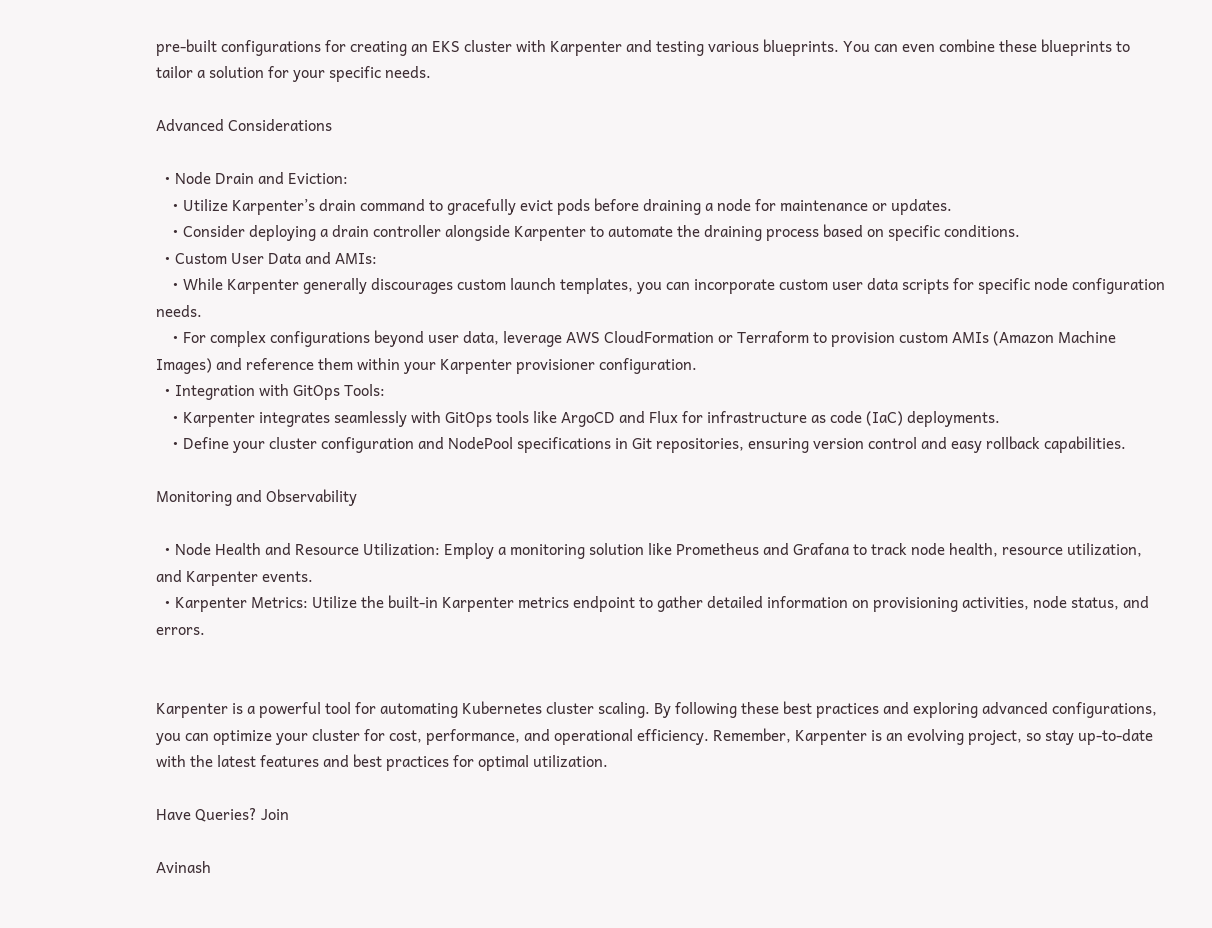pre-built configurations for creating an EKS cluster with Karpenter and testing various blueprints. You can even combine these blueprints to tailor a solution for your specific needs.

Advanced Considerations

  • Node Drain and Eviction:
    • Utilize Karpenter’s drain command to gracefully evict pods before draining a node for maintenance or updates.
    • Consider deploying a drain controller alongside Karpenter to automate the draining process based on specific conditions.
  • Custom User Data and AMIs:
    • While Karpenter generally discourages custom launch templates, you can incorporate custom user data scripts for specific node configuration needs.
    • For complex configurations beyond user data, leverage AWS CloudFormation or Terraform to provision custom AMIs (Amazon Machine Images) and reference them within your Karpenter provisioner configuration.
  • Integration with GitOps Tools:
    • Karpenter integrates seamlessly with GitOps tools like ArgoCD and Flux for infrastructure as code (IaC) deployments.
    • Define your cluster configuration and NodePool specifications in Git repositories, ensuring version control and easy rollback capabilities.

Monitoring and Observability

  • Node Health and Resource Utilization: Employ a monitoring solution like Prometheus and Grafana to track node health, resource utilization, and Karpenter events.
  • Karpenter Metrics: Utilize the built-in Karpenter metrics endpoint to gather detailed information on provisioning activities, node status, and errors.


Karpenter is a powerful tool for automating Kubernetes cluster scaling. By following these best practices and exploring advanced configurations, you can optimize your cluster for cost, performance, and operational efficiency. Remember, Karpenter is an evolving project, so stay up-to-date with the latest features and best practices for optimal utilization.

Have Queries? Join

Avinash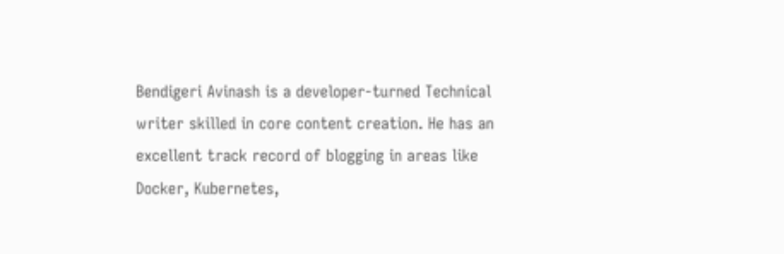Bendigeri Avinash is a developer-turned Technical writer skilled in core content creation. He has an excellent track record of blogging in areas like Docker, Kubernetes,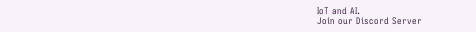IoT and AI.
Join our Discord Server